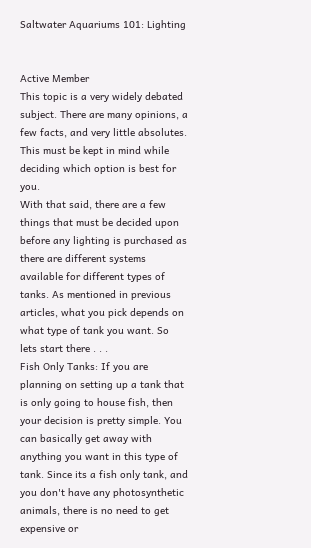Saltwater Aquariums 101: Lighting


Active Member
This topic is a very widely debated subject. There are many opinions, a few facts, and very little absolutes. This must be kept in mind while deciding which option is best for you.
With that said, there are a few things that must be decided upon before any lighting is purchased as there are different systems available for different types of tanks. As mentioned in previous articles, what you pick depends on what type of tank you want. So lets start there . . .
Fish Only Tanks: If you are planning on setting up a tank that is only going to house fish, then your decision is pretty simple. You can basically get away with anything you want in this type of tank. Since its a fish only tank, and you don't have any photosynthetic animals, there is no need to get expensive or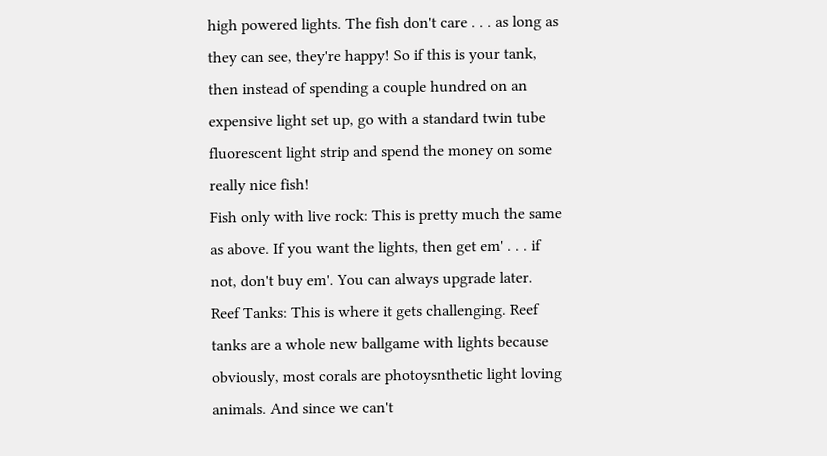high powered lights. The fish don't care . . . as long as they can see, they're happy! So if this is your tank, then instead of spending a couple hundred on an expensive light set up, go with a standard twin tube fluorescent light strip and spend the money on some really nice fish!
Fish only with live rock: This is pretty much the same as above. If you want the lights, then get em' . . . if not, don't buy em'. You can always upgrade later.
Reef Tanks: This is where it gets challenging. Reef tanks are a whole new ballgame with lights because obviously, most corals are photoysnthetic light loving animals. And since we can't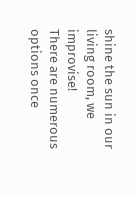shine the sun in our living room, we improvise!
There are numerous options once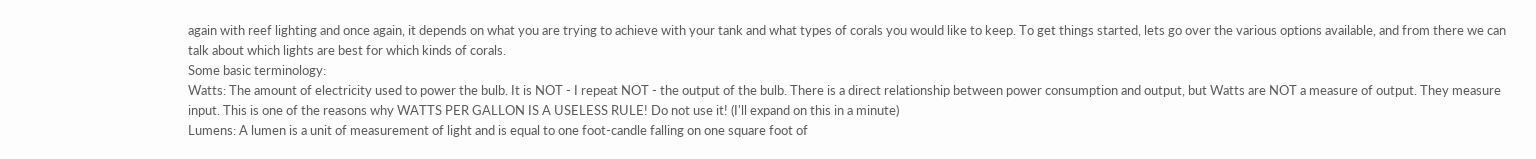again with reef lighting and once again, it depends on what you are trying to achieve with your tank and what types of corals you would like to keep. To get things started, lets go over the various options available, and from there we can talk about which lights are best for which kinds of corals.
Some basic terminology:
Watts: The amount of electricity used to power the bulb. It is NOT - I repeat NOT - the output of the bulb. There is a direct relationship between power consumption and output, but Watts are NOT a measure of output. They measure input. This is one of the reasons why WATTS PER GALLON IS A USELESS RULE! Do not use it! (I'll expand on this in a minute)
Lumens: A lumen is a unit of measurement of light and is equal to one foot-candle falling on one square foot of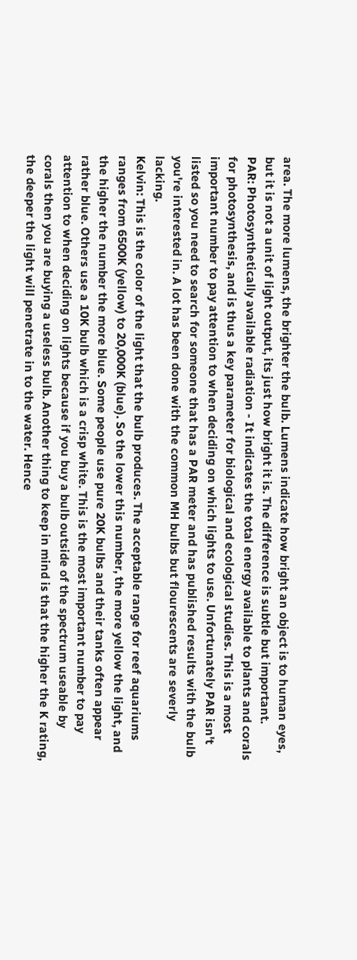area. The more lumens, the brighter the bulb. Lumens indicate how bright an object is to human eyes, but it is not a unit of light output, its just how bright it is. The difference is subtle but important.
PAR: Photosynthetically available radiation - It indicates the total energy available to plants and corals for photosynthesis, and is thus a key parameter for biological and ecological studies. This is a most important number to pay attention to when deciding on which lights to use. Unfortunately PAR isn't listed so you need to search for someone that has a PAR meter and has published results with the bulb you're interested in. A lot has been done with the common MH bulbs but flourescents are severly lacking.
Kelvin: This is the color of the light that the bulb produces. The acceptable range for reef aquariums ranges from 6500K (yellow) to 20,000K (blue). So the lower this number, the more yellow the light, and the higher the number the more blue. Some people use pure 20K bulbs and their tanks often appear rather blue. Others use a 10K bulb which is a crisp white. This is the most important number to pay attention to when deciding on lights because if you buy a bulb outside of the spectrum useable by corals then you are buying a useless bulb. Another thing to keep in mind is that the higher the K rating, the deeper the light will penetrate in to the water. Hence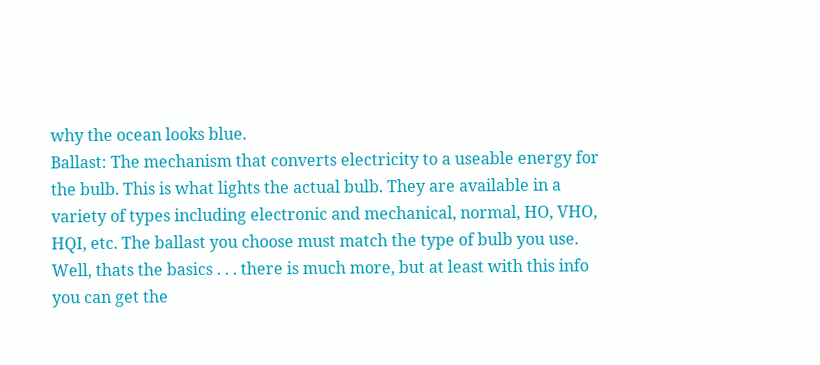why the ocean looks blue.
Ballast: The mechanism that converts electricity to a useable energy for the bulb. This is what lights the actual bulb. They are available in a variety of types including electronic and mechanical, normal, HO, VHO, HQI, etc. The ballast you choose must match the type of bulb you use.
Well, thats the basics . . . there is much more, but at least with this info you can get the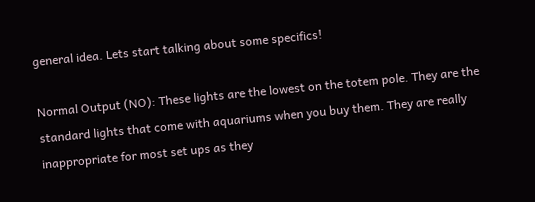general idea. Lets start talking about some specifics!

Normal Output (NO): These lights are the lowest on the totem pole. They are the standard lights that come with aquariums when you buy them. They are really inappropriate for most set ups as they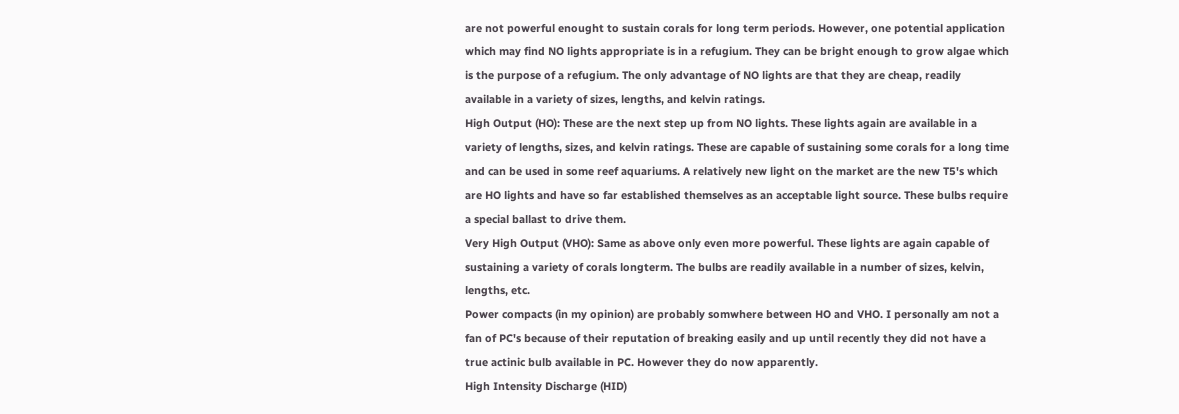are not powerful enought to sustain corals for long term periods. However, one potential application which may find NO lights appropriate is in a refugium. They can be bright enough to grow algae which is the purpose of a refugium. The only advantage of NO lights are that they are cheap, readily available in a variety of sizes, lengths, and kelvin ratings.
High Output (HO): These are the next step up from NO lights. These lights again are available in a variety of lengths, sizes, and kelvin ratings. These are capable of sustaining some corals for a long time and can be used in some reef aquariums. A relatively new light on the market are the new T5's which are HO lights and have so far established themselves as an acceptable light source. These bulbs require a special ballast to drive them.
Very High Output (VHO): Same as above only even more powerful. These lights are again capable of sustaining a variety of corals longterm. The bulbs are readily available in a number of sizes, kelvin, lengths, etc.
Power compacts (in my opinion) are probably somwhere between HO and VHO. I personally am not a fan of PC's because of their reputation of breaking easily and up until recently they did not have a true actinic bulb available in PC. However they do now apparently.
High Intensity Discharge (HID)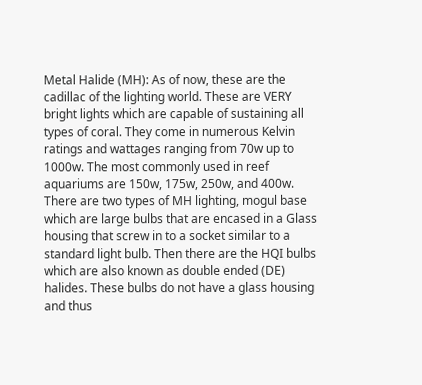Metal Halide (MH): As of now, these are the cadillac of the lighting world. These are VERY bright lights which are capable of sustaining all types of coral. They come in numerous Kelvin ratings and wattages ranging from 70w up to 1000w. The most commonly used in reef aquariums are 150w, 175w, 250w, and 400w. There are two types of MH lighting, mogul base which are large bulbs that are encased in a Glass housing that screw in to a socket similar to a standard light bulb. Then there are the HQI bulbs which are also known as double ended (DE) halides. These bulbs do not have a glass housing and thus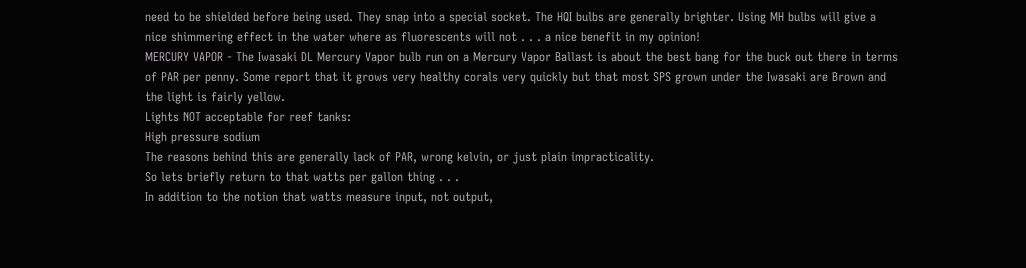need to be shielded before being used. They snap into a special socket. The HQI bulbs are generally brighter. Using MH bulbs will give a nice shimmering effect in the water where as fluorescents will not . . . a nice benefit in my opinion!
MERCURY VAPOR - The Iwasaki DL Mercury Vapor bulb run on a Mercury Vapor Ballast is about the best bang for the buck out there in terms of PAR per penny. Some report that it grows very healthy corals very quickly but that most SPS grown under the Iwasaki are Brown and the light is fairly yellow.
Lights NOT acceptable for reef tanks:
High pressure sodium
The reasons behind this are generally lack of PAR, wrong kelvin, or just plain impracticality.
So lets briefly return to that watts per gallon thing . . .
In addition to the notion that watts measure input, not output,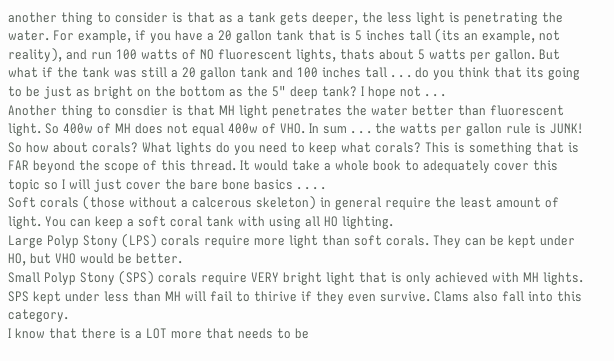another thing to consider is that as a tank gets deeper, the less light is penetrating the water. For example, if you have a 20 gallon tank that is 5 inches tall (its an example, not reality), and run 100 watts of NO fluorescent lights, thats about 5 watts per gallon. But what if the tank was still a 20 gallon tank and 100 inches tall . . . do you think that its going to be just as bright on the bottom as the 5" deep tank? I hope not . . .
Another thing to consdier is that MH light penetrates the water better than fluorescent light. So 400w of MH does not equal 400w of VHO. In sum . . . the watts per gallon rule is JUNK!
So how about corals? What lights do you need to keep what corals? This is something that is FAR beyond the scope of this thread. It would take a whole book to adequately cover this topic so I will just cover the bare bone basics . . . .
Soft corals (those without a calcerous skeleton) in general require the least amount of light. You can keep a soft coral tank with using all HO lighting.
Large Polyp Stony (LPS) corals require more light than soft corals. They can be kept under HO, but VHO would be better.
Small Polyp Stony (SPS) corals require VERY bright light that is only achieved with MH lights. SPS kept under less than MH will fail to thirive if they even survive. Clams also fall into this category.
I know that there is a LOT more that needs to be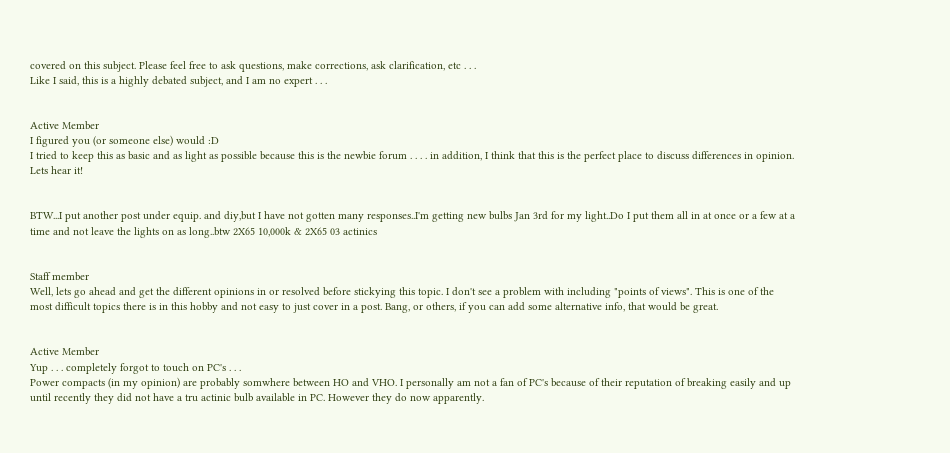covered on this subject. Please feel free to ask questions, make corrections, ask clarification, etc . . .
Like I said, this is a highly debated subject, and I am no expert . . .


Active Member
I figured you (or someone else) would :D
I tried to keep this as basic and as light as possible because this is the newbie forum . . . . in addition, I think that this is the perfect place to discuss differences in opinion.
Lets hear it!


BTW...I put another post under equip. and diy,but I have not gotten many responses..I'm getting new bulbs Jan 3rd for my light..Do I put them all in at once or a few at a time and not leave the lights on as long..btw 2X65 10,000k & 2X65 03 actinics


Staff member
Well, lets go ahead and get the different opinions in or resolved before stickying this topic. I don't see a problem with including "points of views". This is one of the most difficult topics there is in this hobby and not easy to just cover in a post. Bang, or others, if you can add some alternative info, that would be great.


Active Member
Yup . . . completely forgot to touch on PC's . . .
Power compacts (in my opinion) are probably somwhere between HO and VHO. I personally am not a fan of PC's because of their reputation of breaking easily and up until recently they did not have a tru actinic bulb available in PC. However they do now apparently.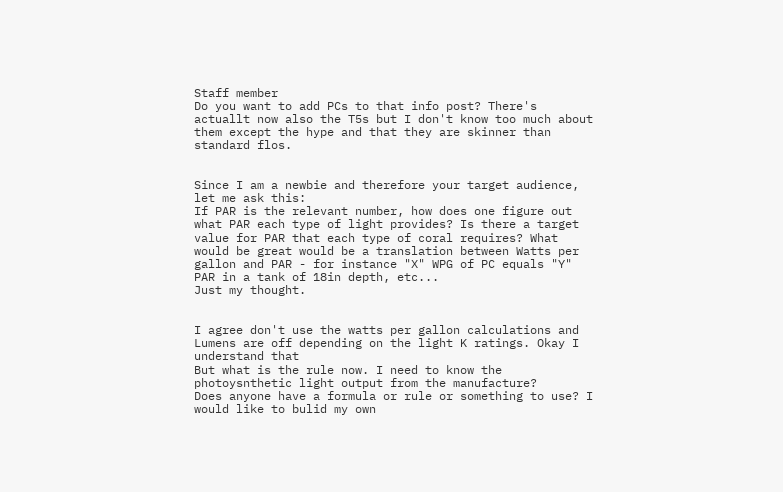Staff member
Do you want to add PCs to that info post? There's actuallt now also the T5s but I don't know too much about them except the hype and that they are skinner than standard flos.


Since I am a newbie and therefore your target audience, let me ask this:
If PAR is the relevant number, how does one figure out what PAR each type of light provides? Is there a target value for PAR that each type of coral requires? What would be great would be a translation between Watts per gallon and PAR - for instance "X" WPG of PC equals "Y" PAR in a tank of 18in depth, etc...
Just my thought.


I agree don't use the watts per gallon calculations and Lumens are off depending on the light K ratings. Okay I understand that
But what is the rule now. I need to know the photoysnthetic light output from the manufacture?
Does anyone have a formula or rule or something to use? I would like to bulid my own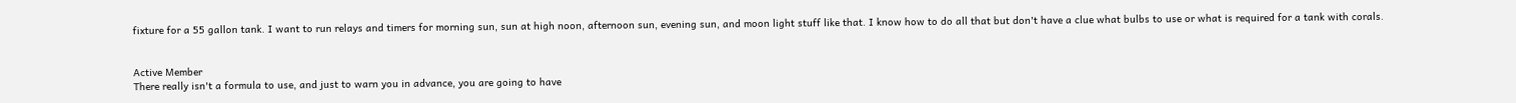fixture for a 55 gallon tank. I want to run relays and timers for morning sun, sun at high noon, afternoon sun, evening sun, and moon light stuff like that. I know how to do all that but don't have a clue what bulbs to use or what is required for a tank with corals.


Active Member
There really isn't a formula to use, and just to warn you in advance, you are going to have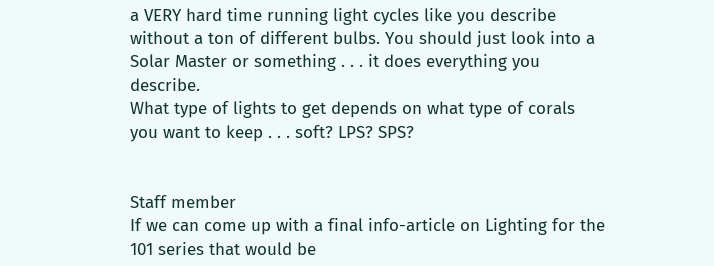a VERY hard time running light cycles like you describe without a ton of different bulbs. You should just look into a Solar Master or something . . . it does everything you describe.
What type of lights to get depends on what type of corals you want to keep . . . soft? LPS? SPS?


Staff member
If we can come up with a final info-article on Lighting for the 101 series that would be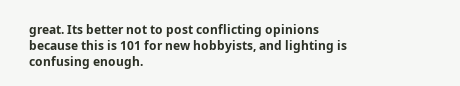great. Its better not to post conflicting opinions because this is 101 for new hobbyists, and lighting is confusing enough.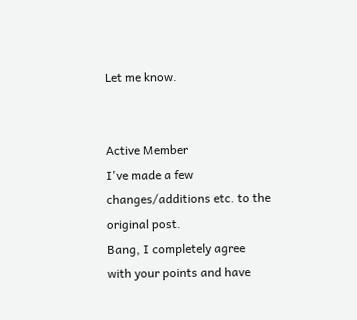Let me know.


Active Member
I've made a few changes/additions etc. to the original post.
Bang, I completely agree with your points and have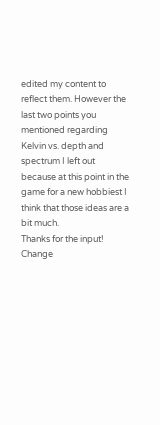edited my content to reflect them. However the last two points you mentioned regarding Kelvin vs. depth and spectrum I left out because at this point in the game for a new hobbiest I think that those ideas are a bit much.
Thanks for the input! Change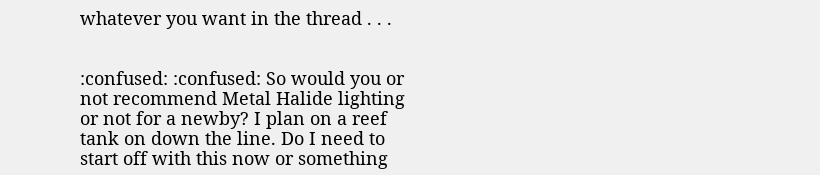whatever you want in the thread . . .


:confused: :confused: So would you or not recommend Metal Halide lighting or not for a newby? I plan on a reef tank on down the line. Do I need to start off with this now or something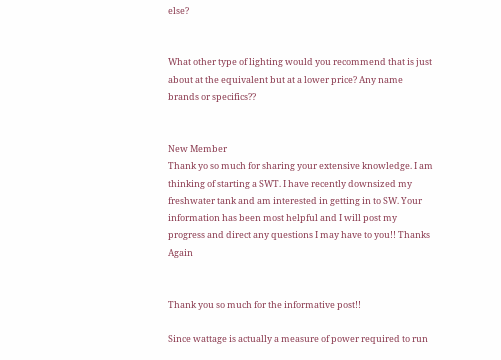else?


What other type of lighting would you recommend that is just about at the equivalent but at a lower price? Any name brands or specifics??


New Member
Thank yo so much for sharing your extensive knowledge. I am thinking of starting a SWT. I have recently downsized my freshwater tank and am interested in getting in to SW. Your information has been most helpful and I will post my progress and direct any questions I may have to you!! Thanks Again


Thank you so much for the informative post!!

Since wattage is actually a measure of power required to run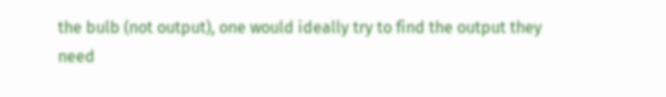the bulb (not output), one would ideally try to find the output they need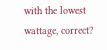with the lowest wattage, correct?